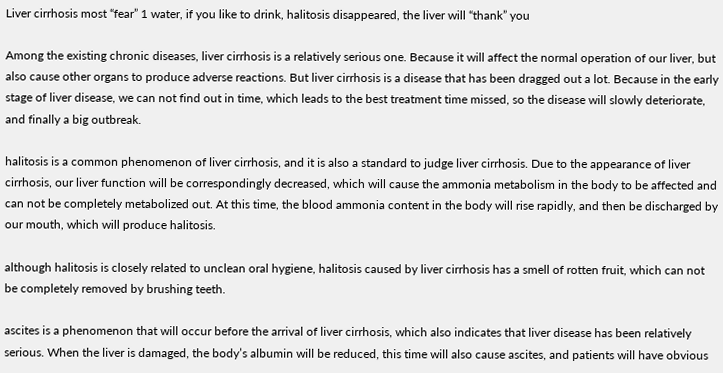Liver cirrhosis most “fear” 1 water, if you like to drink, halitosis disappeared, the liver will “thank” you

Among the existing chronic diseases, liver cirrhosis is a relatively serious one. Because it will affect the normal operation of our liver, but also cause other organs to produce adverse reactions. But liver cirrhosis is a disease that has been dragged out a lot. Because in the early stage of liver disease, we can not find out in time, which leads to the best treatment time missed, so the disease will slowly deteriorate, and finally a big outbreak.

halitosis is a common phenomenon of liver cirrhosis, and it is also a standard to judge liver cirrhosis. Due to the appearance of liver cirrhosis, our liver function will be correspondingly decreased, which will cause the ammonia metabolism in the body to be affected and can not be completely metabolized out. At this time, the blood ammonia content in the body will rise rapidly, and then be discharged by our mouth, which will produce halitosis.

although halitosis is closely related to unclean oral hygiene, halitosis caused by liver cirrhosis has a smell of rotten fruit, which can not be completely removed by brushing teeth.

ascites is a phenomenon that will occur before the arrival of liver cirrhosis, which also indicates that liver disease has been relatively serious. When the liver is damaged, the body’s albumin will be reduced, this time will also cause ascites, and patients will have obvious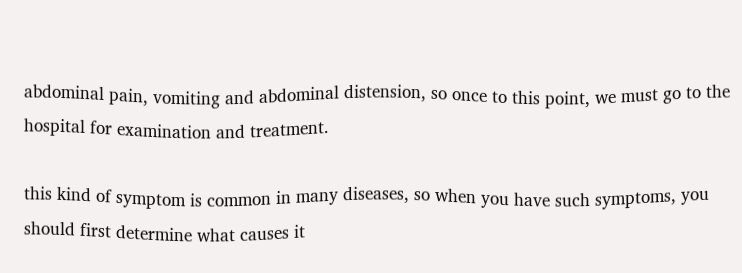abdominal pain, vomiting and abdominal distension, so once to this point, we must go to the hospital for examination and treatment.

this kind of symptom is common in many diseases, so when you have such symptoms, you should first determine what causes it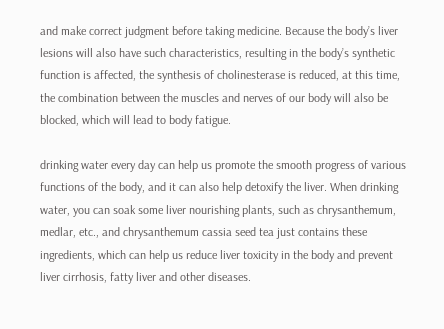and make correct judgment before taking medicine. Because the body’s liver lesions will also have such characteristics, resulting in the body’s synthetic function is affected, the synthesis of cholinesterase is reduced, at this time, the combination between the muscles and nerves of our body will also be blocked, which will lead to body fatigue.

drinking water every day can help us promote the smooth progress of various functions of the body, and it can also help detoxify the liver. When drinking water, you can soak some liver nourishing plants, such as chrysanthemum, medlar, etc., and chrysanthemum cassia seed tea just contains these ingredients, which can help us reduce liver toxicity in the body and prevent liver cirrhosis, fatty liver and other diseases.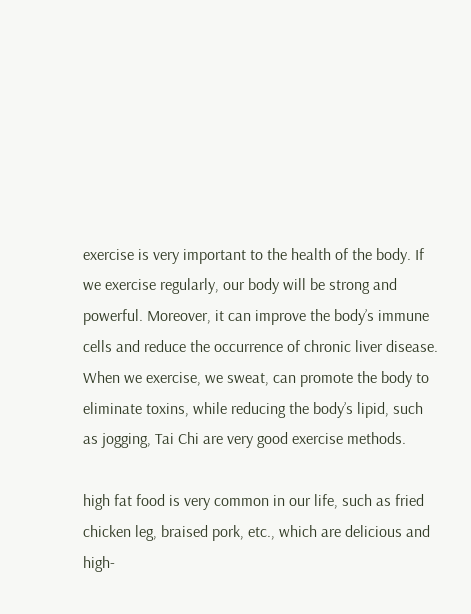exercise is very important to the health of the body. If we exercise regularly, our body will be strong and powerful. Moreover, it can improve the body’s immune cells and reduce the occurrence of chronic liver disease. When we exercise, we sweat, can promote the body to eliminate toxins, while reducing the body’s lipid, such as jogging, Tai Chi are very good exercise methods.

high fat food is very common in our life, such as fried chicken leg, braised pork, etc., which are delicious and high-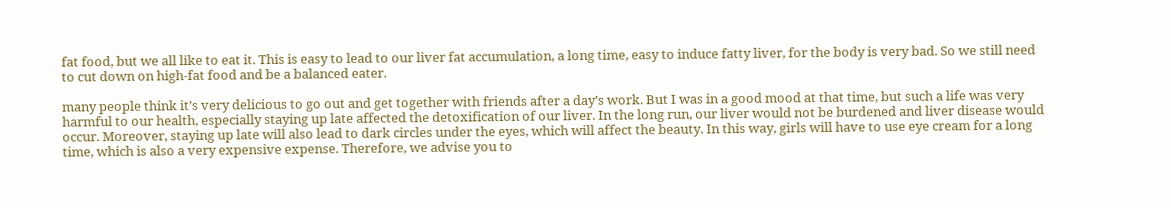fat food, but we all like to eat it. This is easy to lead to our liver fat accumulation, a long time, easy to induce fatty liver, for the body is very bad. So we still need to cut down on high-fat food and be a balanced eater.

many people think it’s very delicious to go out and get together with friends after a day’s work. But I was in a good mood at that time, but such a life was very harmful to our health, especially staying up late affected the detoxification of our liver. In the long run, our liver would not be burdened and liver disease would occur. Moreover, staying up late will also lead to dark circles under the eyes, which will affect the beauty. In this way, girls will have to use eye cream for a long time, which is also a very expensive expense. Therefore, we advise you to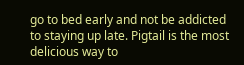go to bed early and not be addicted to staying up late. Pigtail is the most delicious way to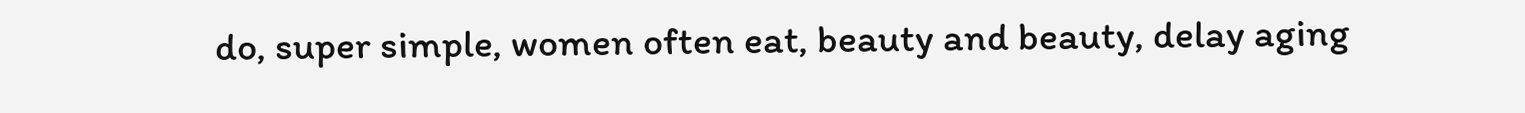do, super simple, women often eat, beauty and beauty, delay aging